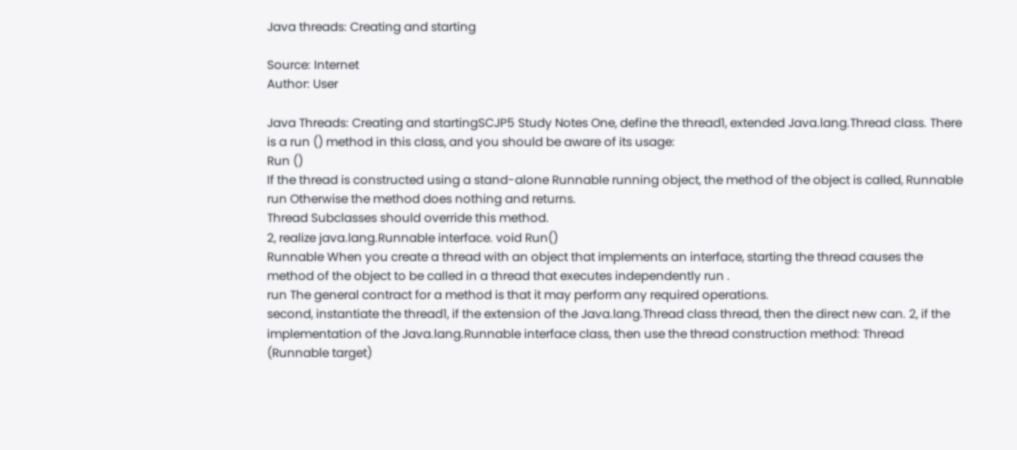Java threads: Creating and starting

Source: Internet
Author: User

Java Threads: Creating and startingSCJP5 Study Notes One, define the thread1, extended Java.lang.Thread class. There is a run () method in this class, and you should be aware of its usage:
Run ()
If the thread is constructed using a stand-alone Runnable running object, the method of the object is called, Runnable run Otherwise the method does nothing and returns.
Thread Subclasses should override this method.
2, realize java.lang.Runnable interface. void Run()
Runnable When you create a thread with an object that implements an interface, starting the thread causes the method of the object to be called in a thread that executes independently run .
run The general contract for a method is that it may perform any required operations.
second, instantiate the thread1, if the extension of the Java.lang.Thread class thread, then the direct new can. 2, if the implementation of the Java.lang.Runnable interface class, then use the thread construction method: Thread (Runnable target)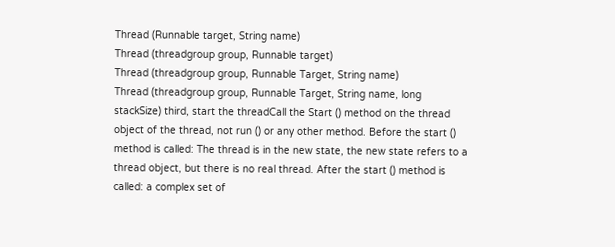Thread (Runnable target, String name)
Thread (threadgroup group, Runnable target)
Thread (threadgroup group, Runnable Target, String name)
Thread (threadgroup group, Runnable Target, String name, long stackSize) third, start the threadCall the Start () method on the thread object of the thread, not run () or any other method. Before the start () method is called: The thread is in the new state, the new state refers to a thread object, but there is no real thread. After the start () method is called: a complex set of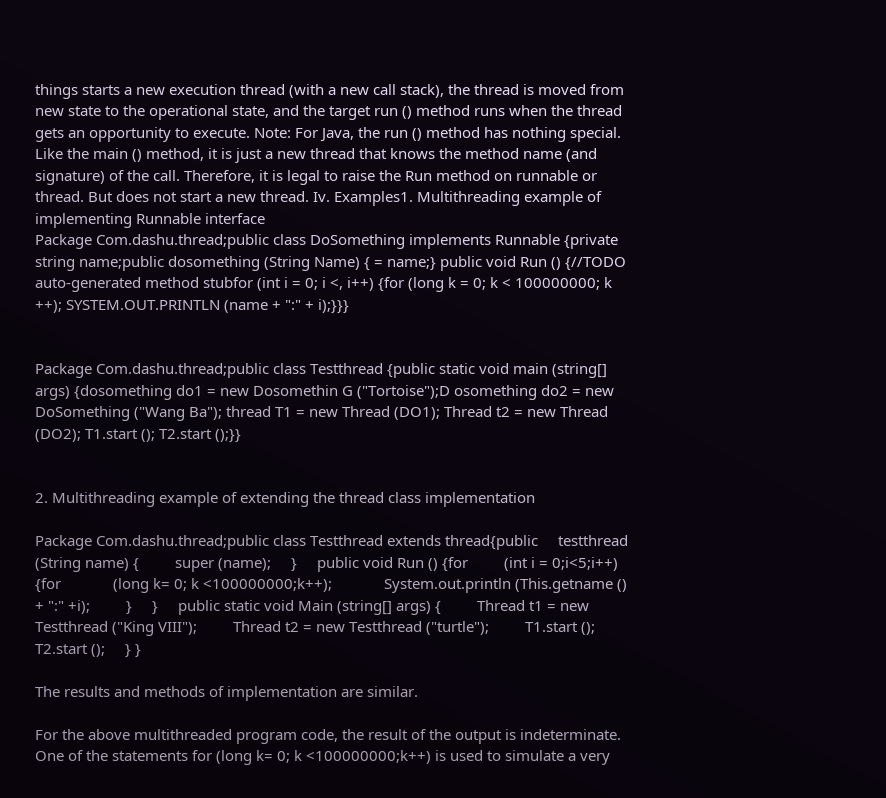things starts a new execution thread (with a new call stack), the thread is moved from new state to the operational state, and the target run () method runs when the thread gets an opportunity to execute. Note: For Java, the run () method has nothing special. Like the main () method, it is just a new thread that knows the method name (and signature) of the call. Therefore, it is legal to raise the Run method on runnable or thread. But does not start a new thread. Iv. Examples1. Multithreading example of implementing Runnable interface
Package Com.dashu.thread;public class DoSomething implements Runnable {private string name;public dosomething (String Name) { = name;} public void Run () {//TODO auto-generated method stubfor (int i = 0; i <, i++) {for (long k = 0; k < 100000000; k ++); SYSTEM.OUT.PRINTLN (name + ":" + i);}}}


Package Com.dashu.thread;public class Testthread {public static void main (string[] args) {dosomething do1 = new Dosomethin G ("Tortoise");D osomething do2 = new DoSomething ("Wang Ba"); thread T1 = new Thread (DO1); Thread t2 = new Thread (DO2); T1.start (); T2.start ();}}


2. Multithreading example of extending the thread class implementation

Package Com.dashu.thread;public class Testthread extends thread{public     testthread (String name) {         super (name);     }     public void Run () {for         (int i = 0;i<5;i++) {for             (long k= 0; k <100000000;k++);             System.out.println (This.getname () + ":" +i);         }     }     public static void Main (string[] args) {         Thread t1 = new Testthread ("King VIII");         Thread t2 = new Testthread ("turtle");         T1.start ();         T2.start ();     } }

The results and methods of implementation are similar.

For the above multithreaded program code, the result of the output is indeterminate. One of the statements for (long k= 0; k <100000000;k++) is used to simulate a very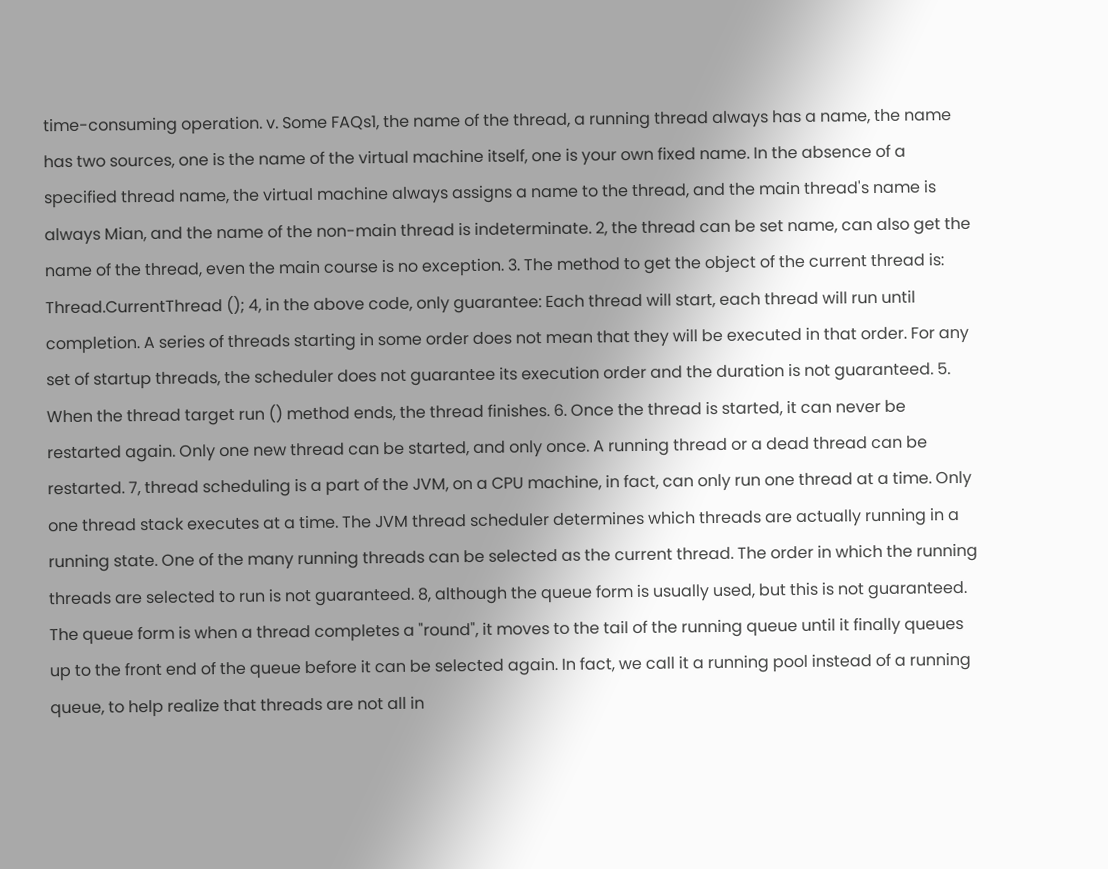time-consuming operation. v. Some FAQs1, the name of the thread, a running thread always has a name, the name has two sources, one is the name of the virtual machine itself, one is your own fixed name. In the absence of a specified thread name, the virtual machine always assigns a name to the thread, and the main thread's name is always Mian, and the name of the non-main thread is indeterminate. 2, the thread can be set name, can also get the name of the thread, even the main course is no exception. 3. The method to get the object of the current thread is: Thread.CurrentThread (); 4, in the above code, only guarantee: Each thread will start, each thread will run until completion. A series of threads starting in some order does not mean that they will be executed in that order. For any set of startup threads, the scheduler does not guarantee its execution order and the duration is not guaranteed. 5. When the thread target run () method ends, the thread finishes. 6. Once the thread is started, it can never be restarted again. Only one new thread can be started, and only once. A running thread or a dead thread can be restarted. 7, thread scheduling is a part of the JVM, on a CPU machine, in fact, can only run one thread at a time. Only one thread stack executes at a time. The JVM thread scheduler determines which threads are actually running in a running state. One of the many running threads can be selected as the current thread. The order in which the running threads are selected to run is not guaranteed. 8, although the queue form is usually used, but this is not guaranteed. The queue form is when a thread completes a "round", it moves to the tail of the running queue until it finally queues up to the front end of the queue before it can be selected again. In fact, we call it a running pool instead of a running queue, to help realize that threads are not all in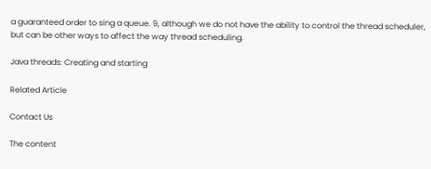a guaranteed order to sing a queue. 9, although we do not have the ability to control the thread scheduler, but can be other ways to affect the way thread scheduling.

Java threads: Creating and starting

Related Article

Contact Us

The content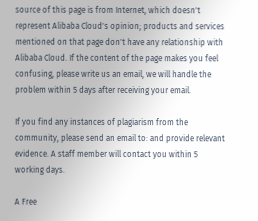source of this page is from Internet, which doesn't represent Alibaba Cloud's opinion; products and services mentioned on that page don't have any relationship with Alibaba Cloud. If the content of the page makes you feel confusing, please write us an email, we will handle the problem within 5 days after receiving your email.

If you find any instances of plagiarism from the community, please send an email to: and provide relevant evidence. A staff member will contact you within 5 working days.

A Free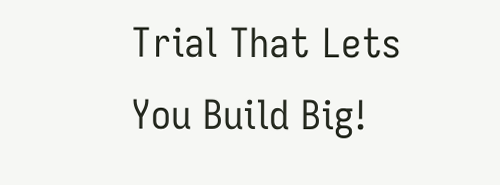Trial That Lets You Build Big!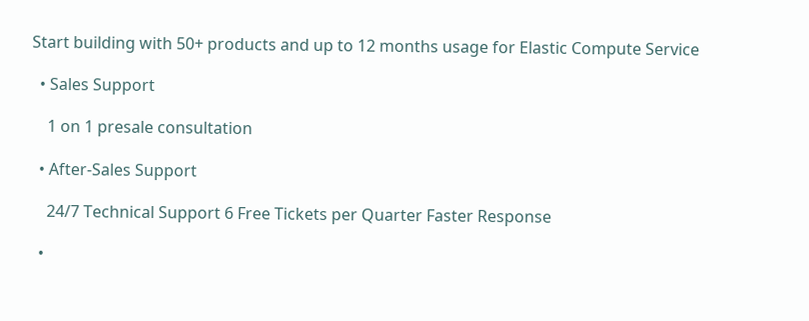Start building with 50+ products and up to 12 months usage for Elastic Compute Service

  • Sales Support

    1 on 1 presale consultation

  • After-Sales Support

    24/7 Technical Support 6 Free Tickets per Quarter Faster Response

  •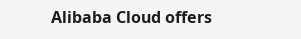Alibaba Cloud offers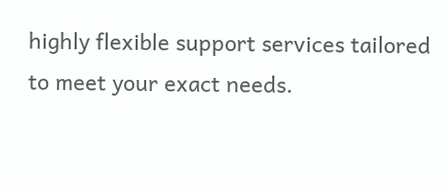highly flexible support services tailored to meet your exact needs.